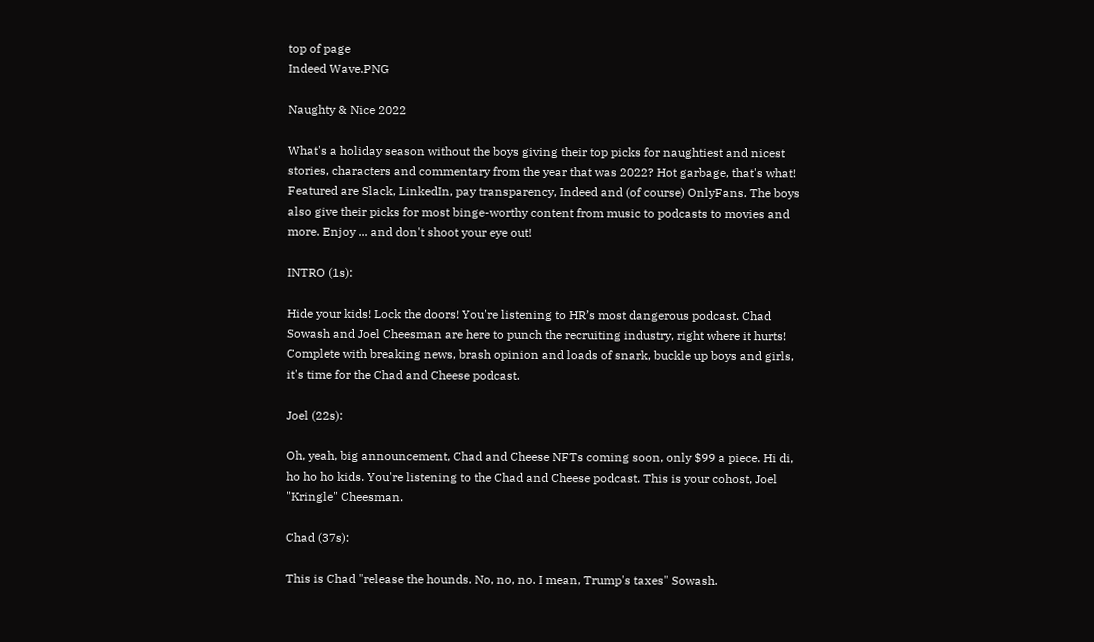top of page
Indeed Wave.PNG

Naughty & Nice 2022

What's a holiday season without the boys giving their top picks for naughtiest and nicest stories, characters and commentary from the year that was 2022? Hot garbage, that's what! Featured are Slack, LinkedIn, pay transparency, Indeed and (of course) OnlyFans. The boys also give their picks for most binge-worthy content from music to podcasts to movies and more. Enjoy ... and don't shoot your eye out!

INTRO (1s):

Hide your kids! Lock the doors! You're listening to HR’s most dangerous podcast. Chad Sowash and Joel Cheesman are here to punch the recruiting industry, right where it hurts! Complete with breaking news, brash opinion and loads of snark, buckle up boys and girls, it's time for the Chad and Cheese podcast.

Joel (22s):

Oh, yeah, big announcement, Chad and Cheese NFTs coming soon, only $99 a piece. Hi di, ho ho ho kids. You're listening to the Chad and Cheese podcast. This is your cohost, Joel "Kringle" Cheesman.

Chad (37s):

This is Chad "release the hounds. No, no, no. I mean, Trump's taxes" Sowash.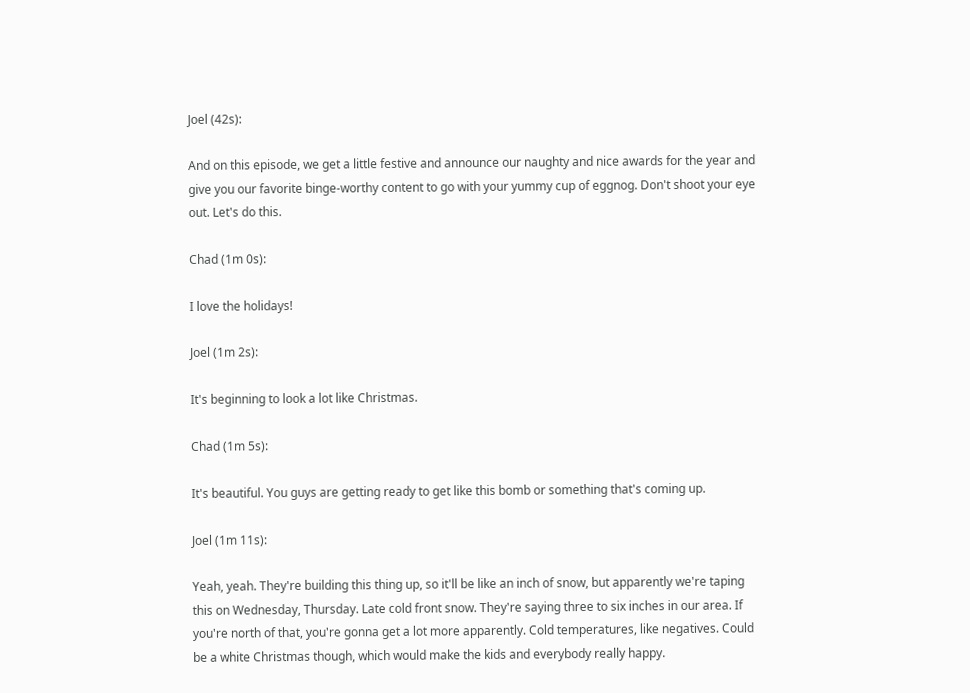Joel (42s):

And on this episode, we get a little festive and announce our naughty and nice awards for the year and give you our favorite binge-worthy content to go with your yummy cup of eggnog. Don't shoot your eye out. Let's do this.

Chad (1m 0s):

I love the holidays!

Joel (1m 2s):

It's beginning to look a lot like Christmas.

Chad (1m 5s):

It's beautiful. You guys are getting ready to get like this bomb or something that's coming up.

Joel (1m 11s):

Yeah, yeah. They're building this thing up, so it'll be like an inch of snow, but apparently we're taping this on Wednesday, Thursday. Late cold front snow. They're saying three to six inches in our area. If you're north of that, you're gonna get a lot more apparently. Cold temperatures, like negatives. Could be a white Christmas though, which would make the kids and everybody really happy.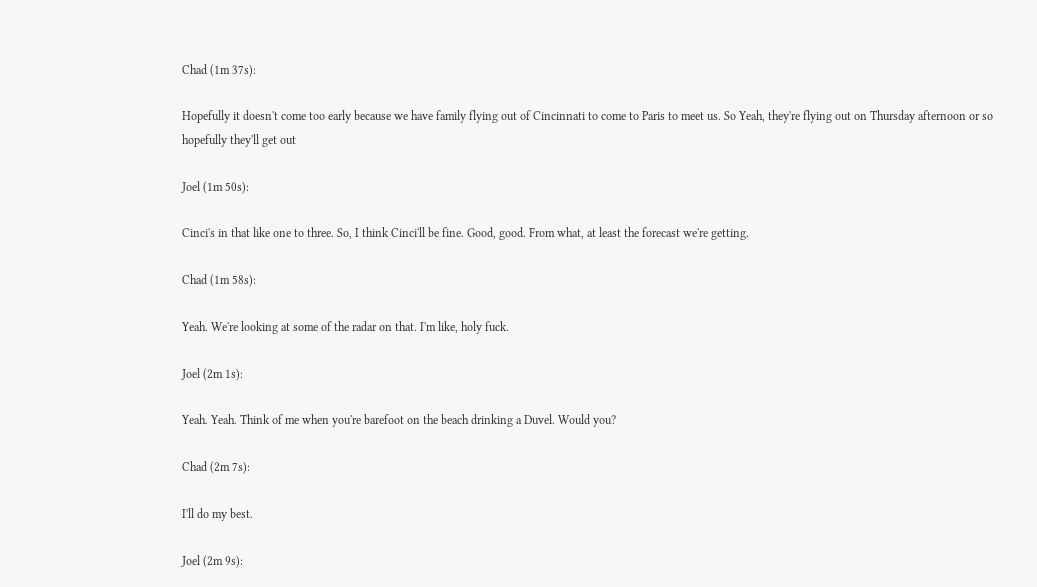Chad (1m 37s):

Hopefully it doesn't come too early because we have family flying out of Cincinnati to come to Paris to meet us. So Yeah, they're flying out on Thursday afternoon or so hopefully they'll get out

Joel (1m 50s):

Cinci's in that like one to three. So, I think Cinci'll be fine. Good, good. From what, at least the forecast we're getting.

Chad (1m 58s):

Yeah. We're looking at some of the radar on that. I'm like, holy fuck.

Joel (2m 1s):

Yeah. Yeah. Think of me when you're barefoot on the beach drinking a Duvel. Would you?

Chad (2m 7s):

I'll do my best.

Joel (2m 9s):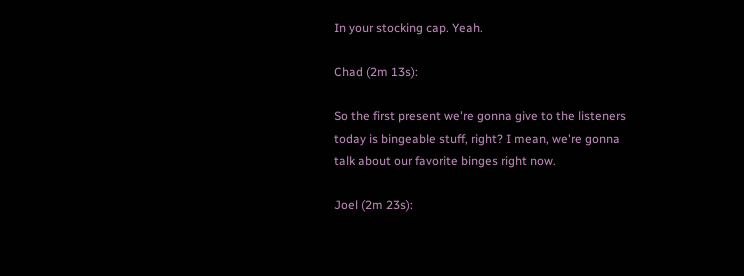In your stocking cap. Yeah.

Chad (2m 13s):

So the first present we're gonna give to the listeners today is bingeable stuff, right? I mean, we're gonna talk about our favorite binges right now.

Joel (2m 23s):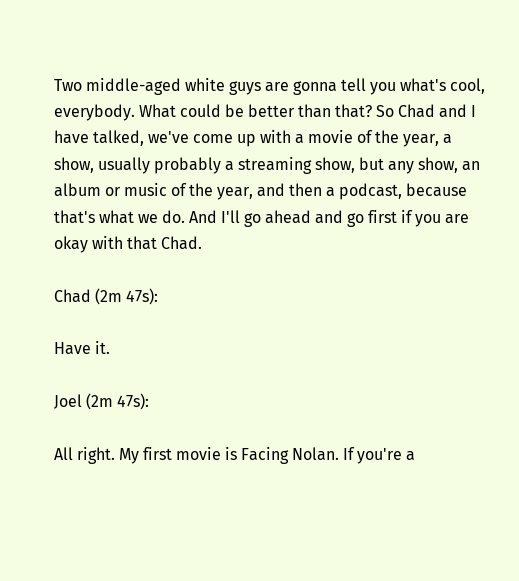Two middle-aged white guys are gonna tell you what's cool, everybody. What could be better than that? So Chad and I have talked, we've come up with a movie of the year, a show, usually probably a streaming show, but any show, an album or music of the year, and then a podcast, because that's what we do. And I'll go ahead and go first if you are okay with that Chad.

Chad (2m 47s):

Have it.

Joel (2m 47s):

All right. My first movie is Facing Nolan. If you're a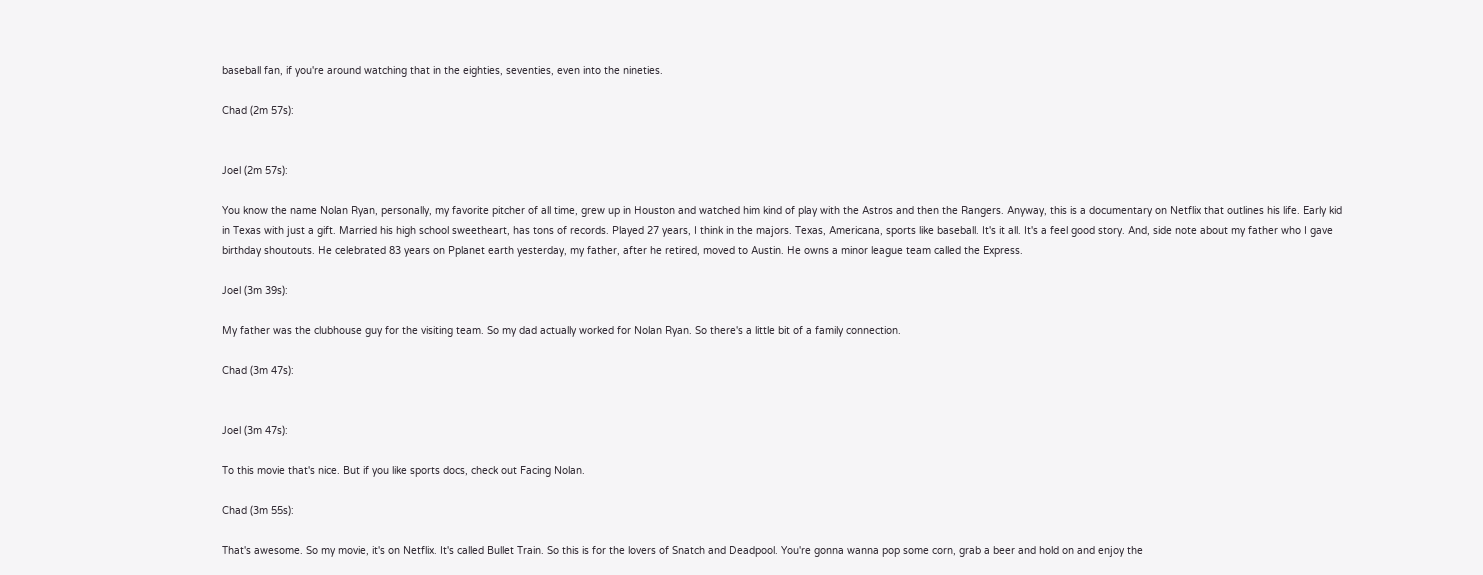baseball fan, if you're around watching that in the eighties, seventies, even into the nineties.

Chad (2m 57s):


Joel (2m 57s):

You know the name Nolan Ryan, personally, my favorite pitcher of all time, grew up in Houston and watched him kind of play with the Astros and then the Rangers. Anyway, this is a documentary on Netflix that outlines his life. Early kid in Texas with just a gift. Married his high school sweetheart, has tons of records. Played 27 years, I think in the majors. Texas, Americana, sports like baseball. It's it all. It's a feel good story. And, side note about my father who I gave birthday shoutouts. He celebrated 83 years on Pplanet earth yesterday, my father, after he retired, moved to Austin. He owns a minor league team called the Express.

Joel (3m 39s):

My father was the clubhouse guy for the visiting team. So my dad actually worked for Nolan Ryan. So there's a little bit of a family connection.

Chad (3m 47s):


Joel (3m 47s):

To this movie that's nice. But if you like sports docs, check out Facing Nolan.

Chad (3m 55s):

That's awesome. So my movie, it's on Netflix. It's called Bullet Train. So this is for the lovers of Snatch and Deadpool. You're gonna wanna pop some corn, grab a beer and hold on and enjoy the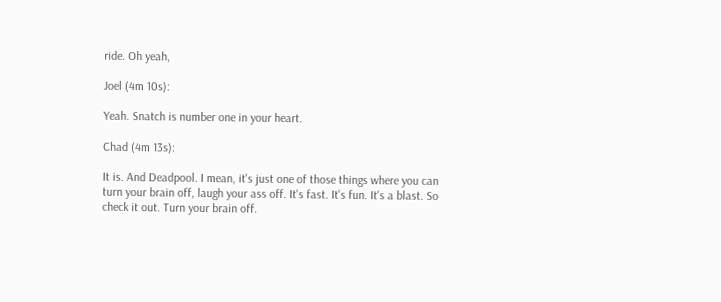ride. Oh yeah,

Joel (4m 10s):

Yeah. Snatch is number one in your heart.

Chad (4m 13s):

It is. And Deadpool. I mean, it's just one of those things where you can turn your brain off, laugh your ass off. It's fast. It's fun. It's a blast. So check it out. Turn your brain off.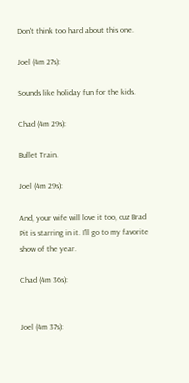Don't think too hard about this one.

Joel (4m 27s):

Sounds like holiday fun for the kids.

Chad (4m 29s):

Bullet Train.

Joel (4m 29s):

And, your wife will love it too, cuz Brad Pit is starring in it. I'll go to my favorite show of the year.

Chad (4m 36s):


Joel (4m 37s):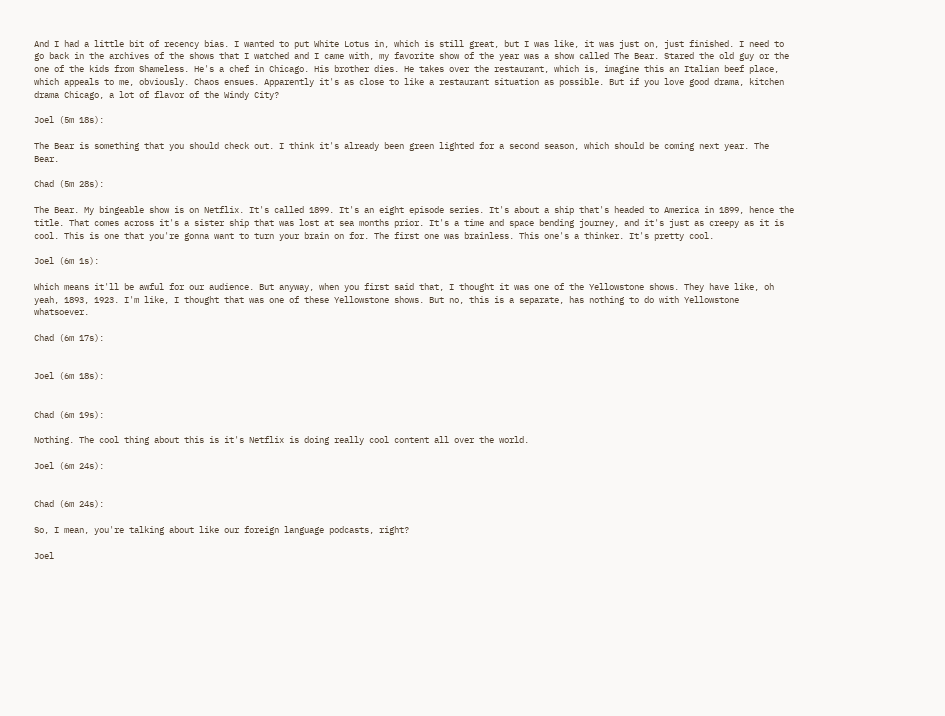And I had a little bit of recency bias. I wanted to put White Lotus in, which is still great, but I was like, it was just on, just finished. I need to go back in the archives of the shows that I watched and I came with, my favorite show of the year was a show called The Bear. Stared the old guy or the one of the kids from Shameless. He's a chef in Chicago. His brother dies. He takes over the restaurant, which is, imagine this an Italian beef place, which appeals to me, obviously. Chaos ensues. Apparently it's as close to like a restaurant situation as possible. But if you love good drama, kitchen drama Chicago, a lot of flavor of the Windy City?

Joel (5m 18s):

The Bear is something that you should check out. I think it's already been green lighted for a second season, which should be coming next year. The Bear.

Chad (5m 28s):

The Bear. My bingeable show is on Netflix. It's called 1899. It's an eight episode series. It's about a ship that's headed to America in 1899, hence the title. That comes across it's a sister ship that was lost at sea months prior. It's a time and space bending journey, and it's just as creepy as it is cool. This is one that you're gonna want to turn your brain on for. The first one was brainless. This one's a thinker. It's pretty cool.

Joel (6m 1s):

Which means it'll be awful for our audience. But anyway, when you first said that, I thought it was one of the Yellowstone shows. They have like, oh yeah, 1893, 1923. I'm like, I thought that was one of these Yellowstone shows. But no, this is a separate, has nothing to do with Yellowstone whatsoever.

Chad (6m 17s):


Joel (6m 18s):


Chad (6m 19s):

Nothing. The cool thing about this is it's Netflix is doing really cool content all over the world.

Joel (6m 24s):


Chad (6m 24s):

So, I mean, you're talking about like our foreign language podcasts, right?

Joel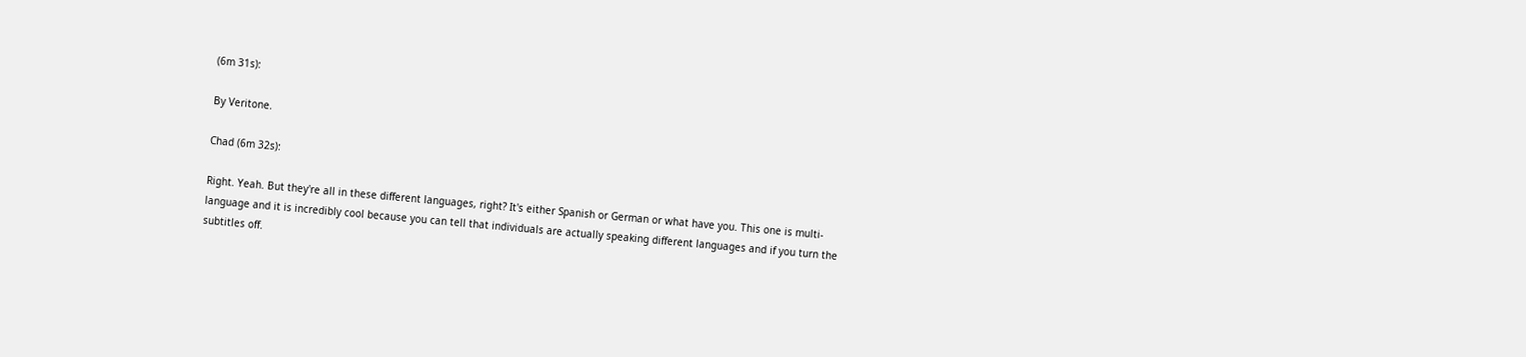(6m 31s):

By Veritone.

Chad (6m 32s):

Right. Yeah. But they're all in these different languages, right? It's either Spanish or German or what have you. This one is multi-language and it is incredibly cool because you can tell that individuals are actually speaking different languages and if you turn the subtitles off.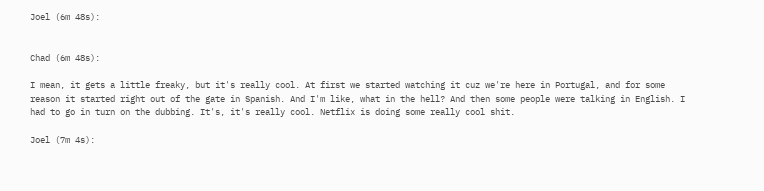Joel (6m 48s):


Chad (6m 48s):

I mean, it gets a little freaky, but it's really cool. At first we started watching it cuz we're here in Portugal, and for some reason it started right out of the gate in Spanish. And I'm like, what in the hell? And then some people were talking in English. I had to go in turn on the dubbing. It's, it's really cool. Netflix is doing some really cool shit.

Joel (7m 4s):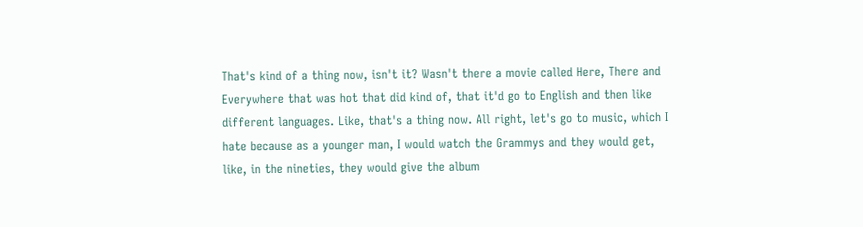That's kind of a thing now, isn't it? Wasn't there a movie called Here, There and Everywhere that was hot that did kind of, that it'd go to English and then like different languages. Like, that's a thing now. All right, let's go to music, which I hate because as a younger man, I would watch the Grammys and they would get, like, in the nineties, they would give the album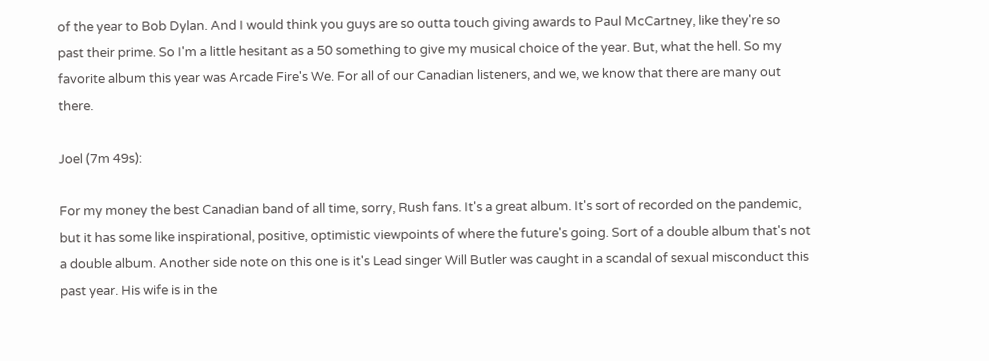of the year to Bob Dylan. And I would think you guys are so outta touch giving awards to Paul McCartney, like they're so past their prime. So I'm a little hesitant as a 50 something to give my musical choice of the year. But, what the hell. So my favorite album this year was Arcade Fire's We. For all of our Canadian listeners, and we, we know that there are many out there.

Joel (7m 49s):

For my money the best Canadian band of all time, sorry, Rush fans. It's a great album. It's sort of recorded on the pandemic, but it has some like inspirational, positive, optimistic viewpoints of where the future's going. Sort of a double album that's not a double album. Another side note on this one is it's Lead singer Will Butler was caught in a scandal of sexual misconduct this past year. His wife is in the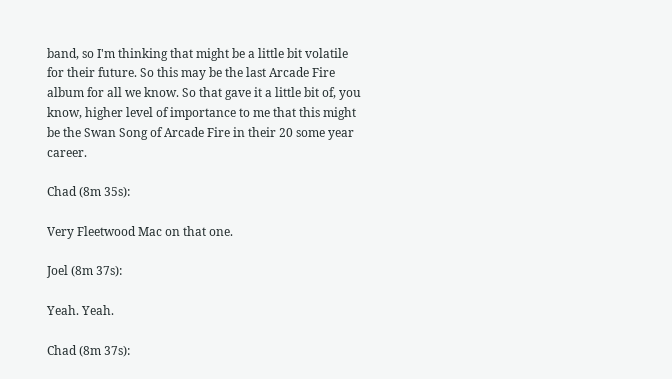band, so I'm thinking that might be a little bit volatile for their future. So this may be the last Arcade Fire album for all we know. So that gave it a little bit of, you know, higher level of importance to me that this might be the Swan Song of Arcade Fire in their 20 some year career.

Chad (8m 35s):

Very Fleetwood Mac on that one.

Joel (8m 37s):

Yeah. Yeah.

Chad (8m 37s):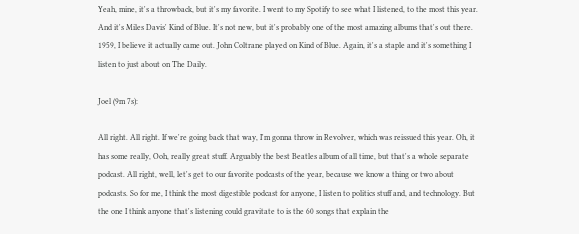Yeah, mine, it's a throwback, but it's my favorite. I went to my Spotify to see what I listened, to the most this year. And it's Miles Davis' Kind of Blue. It's not new, but it's probably one of the most amazing albums that's out there. 1959, I believe it actually came out. John Coltrane played on Kind of Blue. Again, it's a staple and it's something I listen to just about on The Daily.

Joel (9m 7s):

All right. All right. If we're going back that way, I'm gonna throw in Revolver, which was reissued this year. Oh, it has some really, Ooh, really great stuff. Arguably the best Beatles album of all time, but that's a whole separate podcast. All right, well, let's get to our favorite podcasts of the year, because we know a thing or two about podcasts. So for me, I think the most digestible podcast for anyone, I listen to politics stuff and, and technology. But the one I think anyone that's listening could gravitate to is the 60 songs that explain the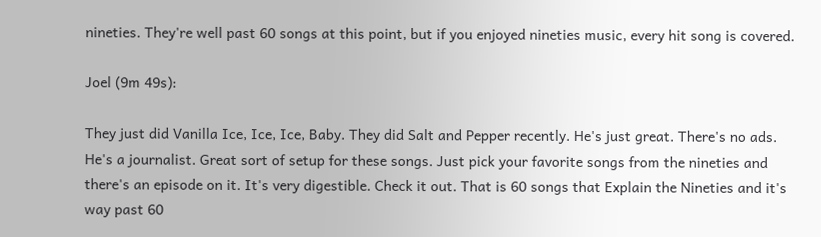nineties. They're well past 60 songs at this point, but if you enjoyed nineties music, every hit song is covered.

Joel (9m 49s):

They just did Vanilla Ice, Ice, Ice, Baby. They did Salt and Pepper recently. He's just great. There's no ads. He's a journalist. Great sort of setup for these songs. Just pick your favorite songs from the nineties and there's an episode on it. It's very digestible. Check it out. That is 60 songs that Explain the Nineties and it's way past 60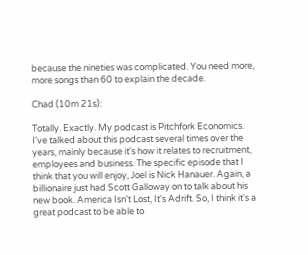because the nineties was complicated. You need more, more songs than 60 to explain the decade.

Chad (10m 21s):

Totally. Exactly. My podcast is Pitchfork Economics. I've talked about this podcast several times over the years, mainly because it's how it relates to recruitment, employees and business. The specific episode that I think that you will enjoy, Joel is Nick Hanauer. Again, a billionaire just had Scott Galloway on to talk about his new book. America Isn't Lost, It's Adrift. So, I think it's a great podcast to be able to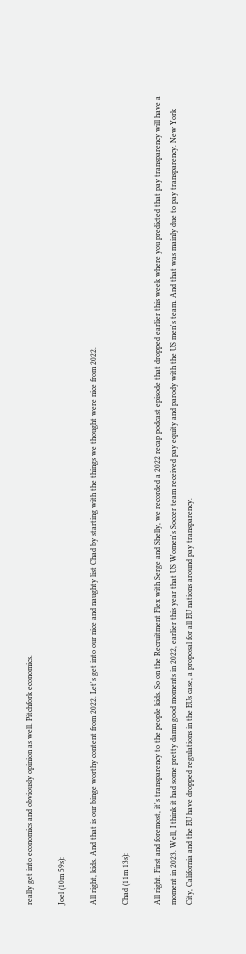really get into economics and obviously opinion as well. Pitchfork economics.

Joel (10m 59s):

All right, kids. And that is our binge worthy content from 2022. Let's get into our nice and naughty list Chad by starting with the things we thought were nice from 2022.

Chad (11m 13s):

All right. First and foremost, it's transparency to the people kids. So on the Recruitment Flex with Serge and Shelly, we recorded a 2022 recap podcast episode that dropped earlier this week where you predicted that pay transparency will have a moment in 2023. Well, I think it had some pretty damn good moments in 2022, earlier this year that US Women's Soccer team received pay equity and parody with the US men's team. And that was mainly due to pay transparency. New York City, California and the EU have dropped regulations in the EUs case, a proposal for all EU nations around pay transparency.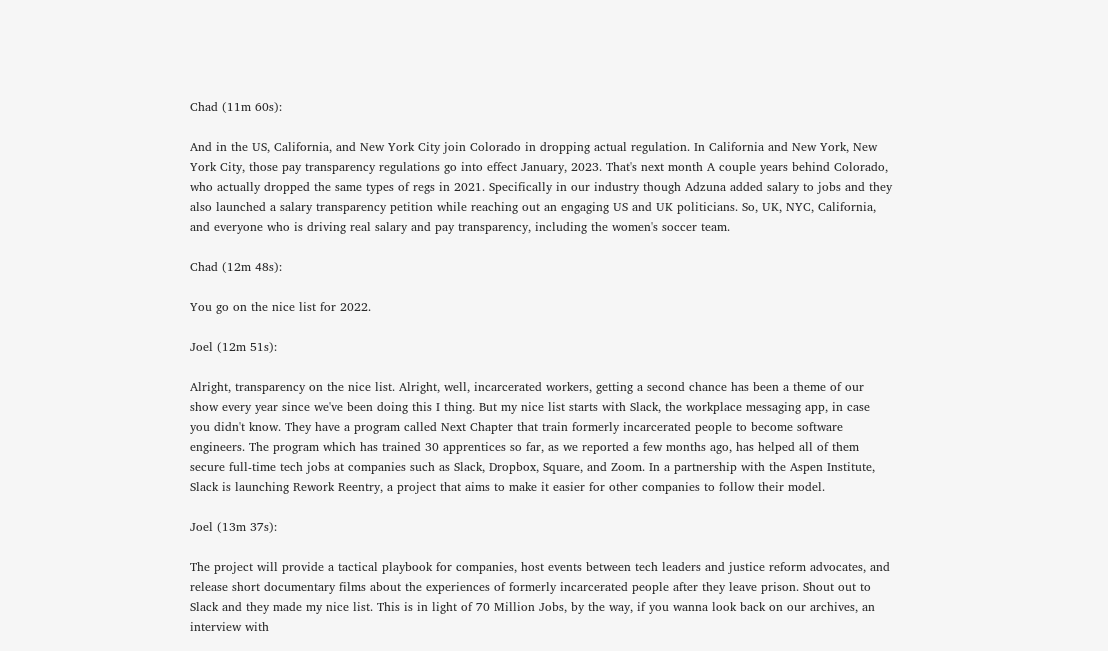Chad (11m 60s):

And in the US, California, and New York City join Colorado in dropping actual regulation. In California and New York, New York City, those pay transparency regulations go into effect January, 2023. That's next month A couple years behind Colorado, who actually dropped the same types of regs in 2021. Specifically in our industry though Adzuna added salary to jobs and they also launched a salary transparency petition while reaching out an engaging US and UK politicians. So, UK, NYC, California, and everyone who is driving real salary and pay transparency, including the women's soccer team.

Chad (12m 48s):

You go on the nice list for 2022.

Joel (12m 51s):

Alright, transparency on the nice list. Alright, well, incarcerated workers, getting a second chance has been a theme of our show every year since we've been doing this I thing. But my nice list starts with Slack, the workplace messaging app, in case you didn't know. They have a program called Next Chapter that train formerly incarcerated people to become software engineers. The program which has trained 30 apprentices so far, as we reported a few months ago, has helped all of them secure full-time tech jobs at companies such as Slack, Dropbox, Square, and Zoom. In a partnership with the Aspen Institute, Slack is launching Rework Reentry, a project that aims to make it easier for other companies to follow their model.

Joel (13m 37s):

The project will provide a tactical playbook for companies, host events between tech leaders and justice reform advocates, and release short documentary films about the experiences of formerly incarcerated people after they leave prison. Shout out to Slack and they made my nice list. This is in light of 70 Million Jobs, by the way, if you wanna look back on our archives, an interview with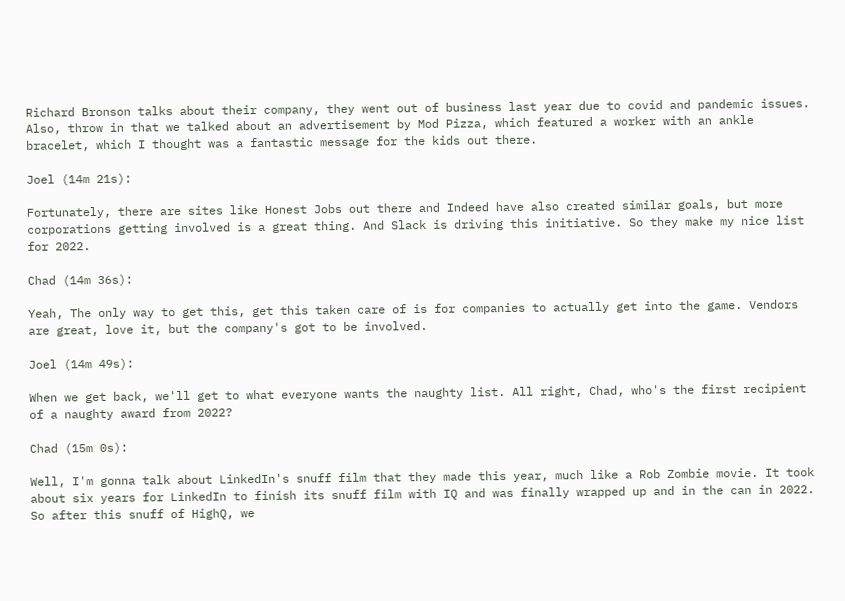Richard Bronson talks about their company, they went out of business last year due to covid and pandemic issues. Also, throw in that we talked about an advertisement by Mod Pizza, which featured a worker with an ankle bracelet, which I thought was a fantastic message for the kids out there.

Joel (14m 21s):

Fortunately, there are sites like Honest Jobs out there and Indeed have also created similar goals, but more corporations getting involved is a great thing. And Slack is driving this initiative. So they make my nice list for 2022.

Chad (14m 36s):

Yeah, The only way to get this, get this taken care of is for companies to actually get into the game. Vendors are great, love it, but the company's got to be involved.

Joel (14m 49s):

When we get back, we'll get to what everyone wants the naughty list. All right, Chad, who's the first recipient of a naughty award from 2022?

Chad (15m 0s):

Well, I'm gonna talk about LinkedIn's snuff film that they made this year, much like a Rob Zombie movie. It took about six years for LinkedIn to finish its snuff film with IQ and was finally wrapped up and in the can in 2022. So after this snuff of HighQ, we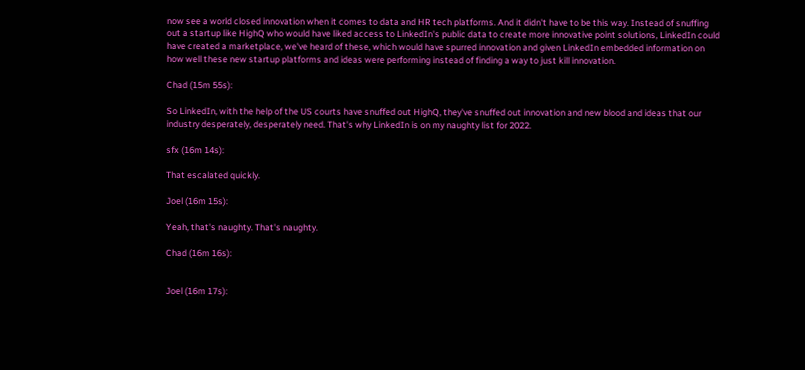now see a world closed innovation when it comes to data and HR tech platforms. And it didn't have to be this way. Instead of snuffing out a startup like HighQ who would have liked access to LinkedIn's public data to create more innovative point solutions, LinkedIn could have created a marketplace, we've heard of these, which would have spurred innovation and given LinkedIn embedded information on how well these new startup platforms and ideas were performing instead of finding a way to just kill innovation.

Chad (15m 55s):

So LinkedIn, with the help of the US courts have snuffed out HighQ, they've snuffed out innovation and new blood and ideas that our industry desperately, desperately need. That's why LinkedIn is on my naughty list for 2022.

sfx (16m 14s):

That escalated quickly.

Joel (16m 15s):

Yeah, that's naughty. That's naughty.

Chad (16m 16s):


Joel (16m 17s):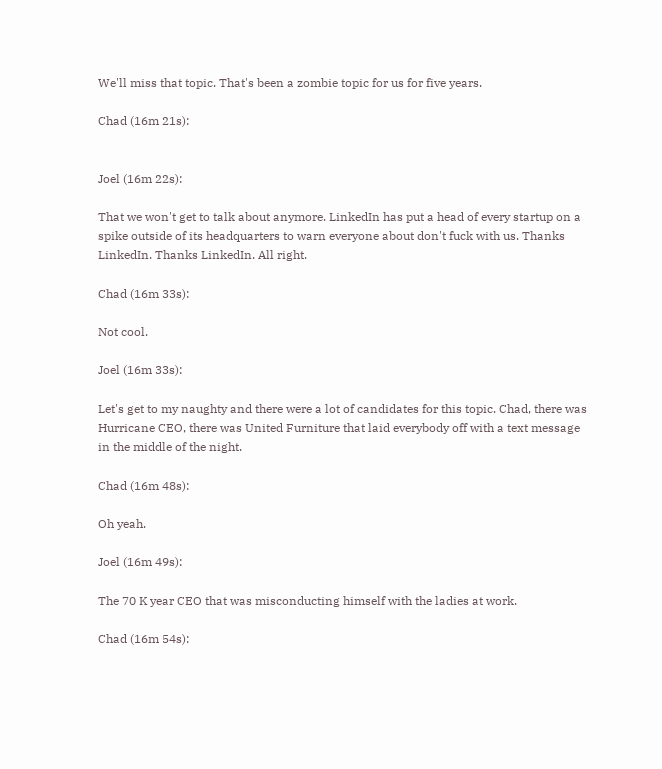We'll miss that topic. That's been a zombie topic for us for five years.

Chad (16m 21s):


Joel (16m 22s):

That we won't get to talk about anymore. LinkedIn has put a head of every startup on a spike outside of its headquarters to warn everyone about don't fuck with us. Thanks LinkedIn. Thanks LinkedIn. All right.

Chad (16m 33s):

Not cool.

Joel (16m 33s):

Let's get to my naughty and there were a lot of candidates for this topic. Chad, there was Hurricane CEO, there was United Furniture that laid everybody off with a text message in the middle of the night.

Chad (16m 48s):

Oh yeah.

Joel (16m 49s):

The 70 K year CEO that was misconducting himself with the ladies at work.

Chad (16m 54s):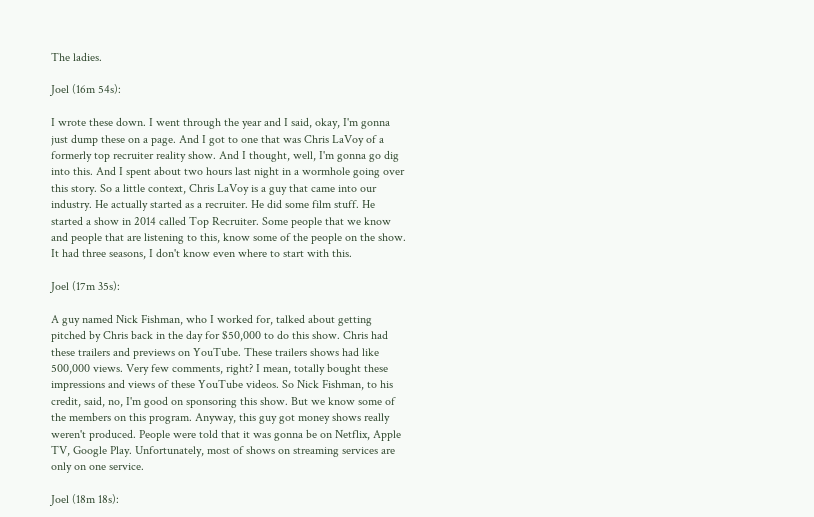The ladies.

Joel (16m 54s):

I wrote these down. I went through the year and I said, okay, I'm gonna just dump these on a page. And I got to one that was Chris LaVoy of a formerly top recruiter reality show. And I thought, well, I'm gonna go dig into this. And I spent about two hours last night in a wormhole going over this story. So a little context, Chris LaVoy is a guy that came into our industry. He actually started as a recruiter. He did some film stuff. He started a show in 2014 called Top Recruiter. Some people that we know and people that are listening to this, know some of the people on the show. It had three seasons, I don't know even where to start with this.

Joel (17m 35s):

A guy named Nick Fishman, who I worked for, talked about getting pitched by Chris back in the day for $50,000 to do this show. Chris had these trailers and previews on YouTube. These trailers shows had like 500,000 views. Very few comments, right? I mean, totally bought these impressions and views of these YouTube videos. So Nick Fishman, to his credit, said, no, I'm good on sponsoring this show. But we know some of the members on this program. Anyway, this guy got money shows really weren't produced. People were told that it was gonna be on Netflix, Apple TV, Google Play. Unfortunately, most of shows on streaming services are only on one service.

Joel (18m 18s):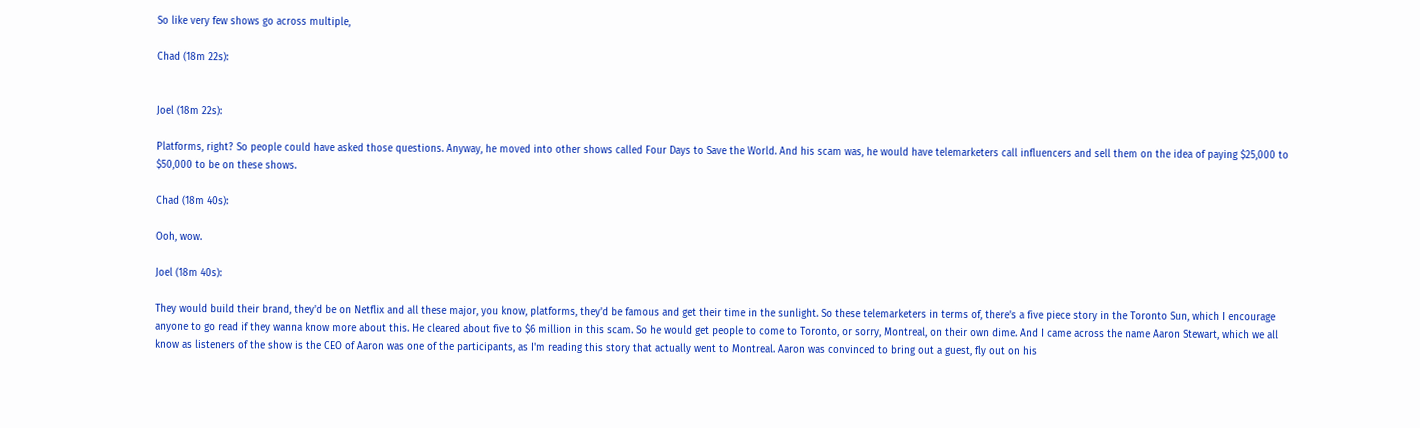So like very few shows go across multiple,

Chad (18m 22s):


Joel (18m 22s):

Platforms, right? So people could have asked those questions. Anyway, he moved into other shows called Four Days to Save the World. And his scam was, he would have telemarketers call influencers and sell them on the idea of paying $25,000 to $50,000 to be on these shows.

Chad (18m 40s):

Ooh, wow.

Joel (18m 40s):

They would build their brand, they'd be on Netflix and all these major, you know, platforms, they'd be famous and get their time in the sunlight. So these telemarketers in terms of, there's a five piece story in the Toronto Sun, which I encourage anyone to go read if they wanna know more about this. He cleared about five to $6 million in this scam. So he would get people to come to Toronto, or sorry, Montreal, on their own dime. And I came across the name Aaron Stewart, which we all know as listeners of the show is the CEO of Aaron was one of the participants, as I'm reading this story that actually went to Montreal. Aaron was convinced to bring out a guest, fly out on his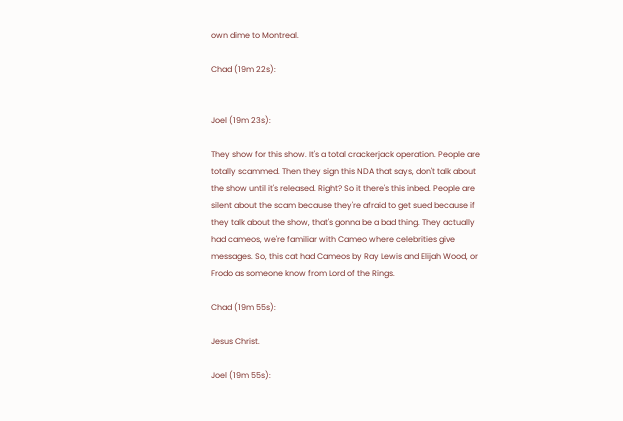own dime to Montreal.

Chad (19m 22s):


Joel (19m 23s):

They show for this show. It's a total crackerjack operation. People are totally scammed. Then they sign this NDA that says, don't talk about the show until it's released. Right? So it there's this inbed. People are silent about the scam because they're afraid to get sued because if they talk about the show, that's gonna be a bad thing. They actually had cameos, we're familiar with Cameo where celebrities give messages. So, this cat had Cameos by Ray Lewis and Elijah Wood, or Frodo as someone know from Lord of the Rings.

Chad (19m 55s):

Jesus Christ.

Joel (19m 55s):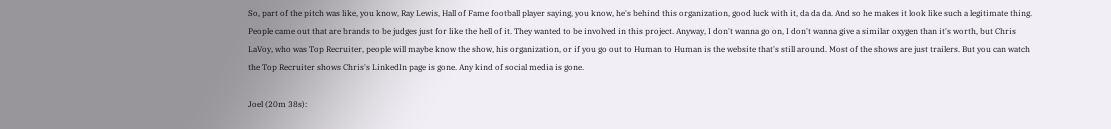So, part of the pitch was like, you know, Ray Lewis, Hall of Fame football player saying, you know, he's behind this organization, good luck with it, da da da. And so he makes it look like such a legitimate thing. People came out that are brands to be judges just for like the hell of it. They wanted to be involved in this project. Anyway, I don't wanna go on, I don't wanna give a similar oxygen than it's worth, but Chris LaVoy, who was Top Recruiter, people will maybe know the show, his organization, or if you go out to Human to Human is the website that's still around. Most of the shows are just trailers. But you can watch the Top Recruiter shows Chris's LinkedIn page is gone. Any kind of social media is gone.

Joel (20m 38s):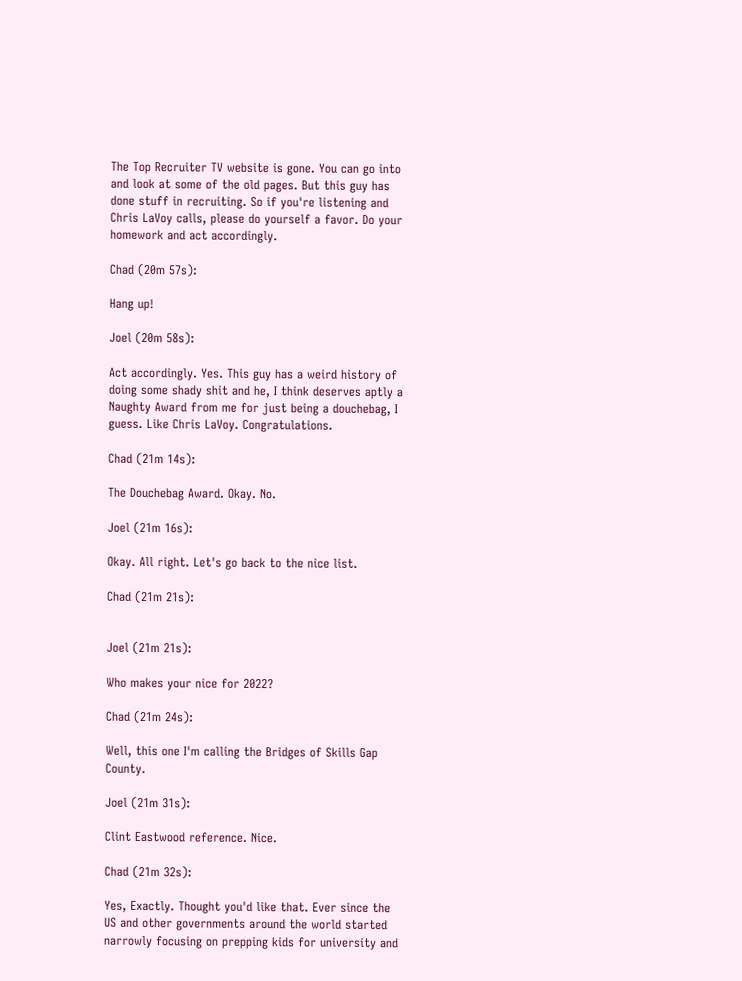The Top Recruiter TV website is gone. You can go into and look at some of the old pages. But this guy has done stuff in recruiting. So if you're listening and Chris LaVoy calls, please do yourself a favor. Do your homework and act accordingly.

Chad (20m 57s):

Hang up!

Joel (20m 58s):

Act accordingly. Yes. This guy has a weird history of doing some shady shit and he, I think deserves aptly a Naughty Award from me for just being a douchebag, I guess. Like Chris LaVoy. Congratulations.

Chad (21m 14s):

The Douchebag Award. Okay. No.

Joel (21m 16s):

Okay. All right. Let's go back to the nice list.

Chad (21m 21s):


Joel (21m 21s):

Who makes your nice for 2022?

Chad (21m 24s):

Well, this one I'm calling the Bridges of Skills Gap County.

Joel (21m 31s):

Clint Eastwood reference. Nice.

Chad (21m 32s):

Yes, Exactly. Thought you'd like that. Ever since the US and other governments around the world started narrowly focusing on prepping kids for university and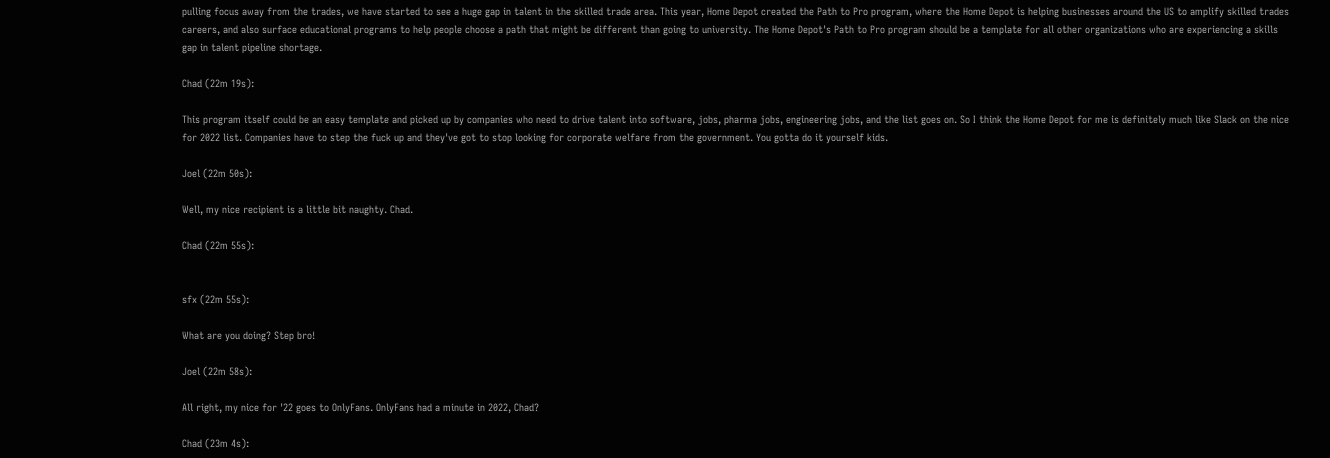pulling focus away from the trades, we have started to see a huge gap in talent in the skilled trade area. This year, Home Depot created the Path to Pro program, where the Home Depot is helping businesses around the US to amplify skilled trades careers, and also surface educational programs to help people choose a path that might be different than going to university. The Home Depot's Path to Pro program should be a template for all other organizations who are experiencing a skills gap in talent pipeline shortage.

Chad (22m 19s):

This program itself could be an easy template and picked up by companies who need to drive talent into software, jobs, pharma jobs, engineering jobs, and the list goes on. So I think the Home Depot for me is definitely much like Slack on the nice for 2022 list. Companies have to step the fuck up and they've got to stop looking for corporate welfare from the government. You gotta do it yourself kids.

Joel (22m 50s):

Well, my nice recipient is a little bit naughty. Chad.

Chad (22m 55s):


sfx (22m 55s):

What are you doing? Step bro!

Joel (22m 58s):

All right, my nice for '22 goes to OnlyFans. OnlyFans had a minute in 2022, Chad?

Chad (23m 4s):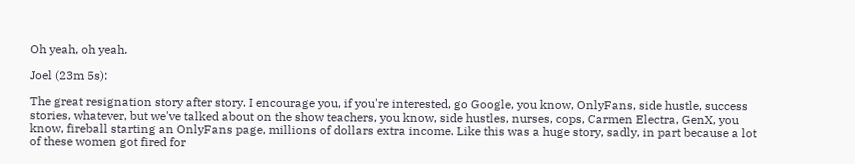Oh yeah, oh yeah.

Joel (23m 5s):

The great resignation story after story. I encourage you, if you're interested, go Google, you know, OnlyFans, side hustle, success stories, whatever, but we've talked about on the show teachers, you know, side hustles, nurses, cops, Carmen Electra, GenX, you know, fireball starting an OnlyFans page, millions of dollars extra income. Like this was a huge story, sadly, in part because a lot of these women got fired for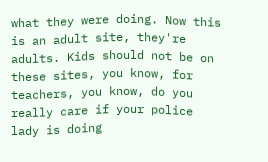what they were doing. Now this is an adult site, they're adults. Kids should not be on these sites, you know, for teachers, you know, do you really care if your police lady is doing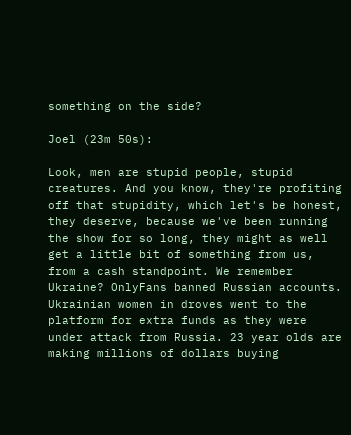something on the side?

Joel (23m 50s):

Look, men are stupid people, stupid creatures. And you know, they're profiting off that stupidity, which let's be honest, they deserve, because we've been running the show for so long, they might as well get a little bit of something from us, from a cash standpoint. We remember Ukraine? OnlyFans banned Russian accounts. Ukrainian women in droves went to the platform for extra funds as they were under attack from Russia. 23 year olds are making millions of dollars buying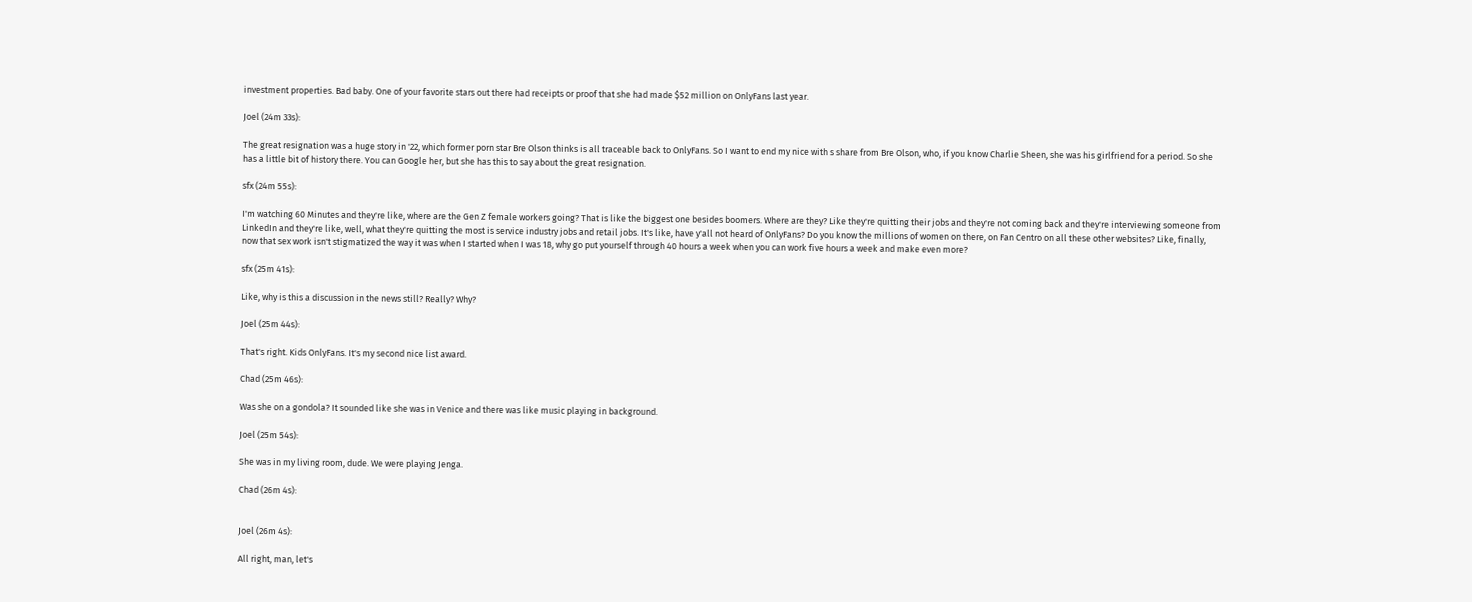investment properties. Bad baby. One of your favorite stars out there had receipts or proof that she had made $52 million on OnlyFans last year.

Joel (24m 33s):

The great resignation was a huge story in '22, which former porn star Bre Olson thinks is all traceable back to OnlyFans. So I want to end my nice with s share from Bre Olson, who, if you know Charlie Sheen, she was his girlfriend for a period. So she has a little bit of history there. You can Google her, but she has this to say about the great resignation.

sfx (24m 55s):

I'm watching 60 Minutes and they're like, where are the Gen Z female workers going? That is like the biggest one besides boomers. Where are they? Like they're quitting their jobs and they're not coming back and they're interviewing someone from LinkedIn and they're like, well, what they're quitting the most is service industry jobs and retail jobs. It's like, have y'all not heard of OnlyFans? Do you know the millions of women on there, on Fan Centro on all these other websites? Like, finally, now that sex work isn't stigmatized the way it was when I started when I was 18, why go put yourself through 40 hours a week when you can work five hours a week and make even more?

sfx (25m 41s):

Like, why is this a discussion in the news still? Really? Why?

Joel (25m 44s):

That's right. Kids OnlyFans. It's my second nice list award.

Chad (25m 46s):

Was she on a gondola? It sounded like she was in Venice and there was like music playing in background.

Joel (25m 54s):

She was in my living room, dude. We were playing Jenga.

Chad (26m 4s):


Joel (26m 4s):

All right, man, let's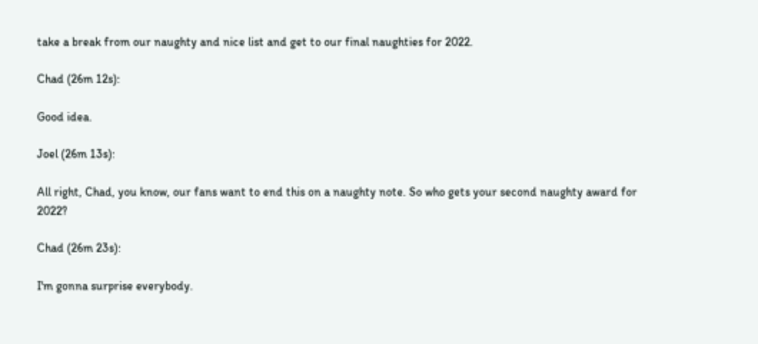take a break from our naughty and nice list and get to our final naughties for 2022.

Chad (26m 12s):

Good idea.

Joel (26m 13s):

All right, Chad, you know, our fans want to end this on a naughty note. So who gets your second naughty award for 2022?

Chad (26m 23s):

I'm gonna surprise everybody.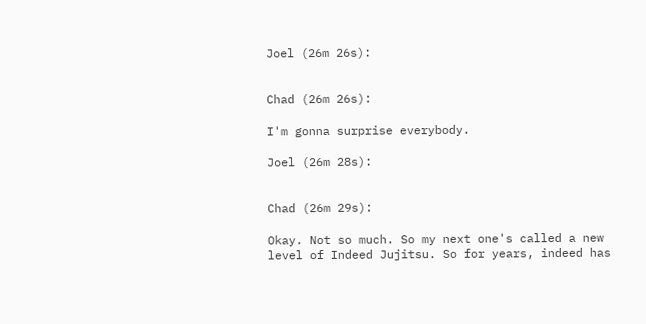Joel (26m 26s):


Chad (26m 26s):

I'm gonna surprise everybody.

Joel (26m 28s):


Chad (26m 29s):

Okay. Not so much. So my next one's called a new level of Indeed Jujitsu. So for years, indeed has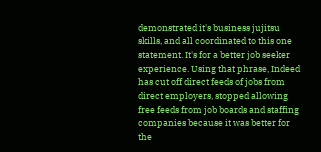demonstrated it's business jujitsu skills, and all coordinated to this one statement. It's for a better job seeker experience. Using that phrase, Indeed has cut off direct feeds of jobs from direct employers, stopped allowing free feeds from job boards and staffing companies because it was better for the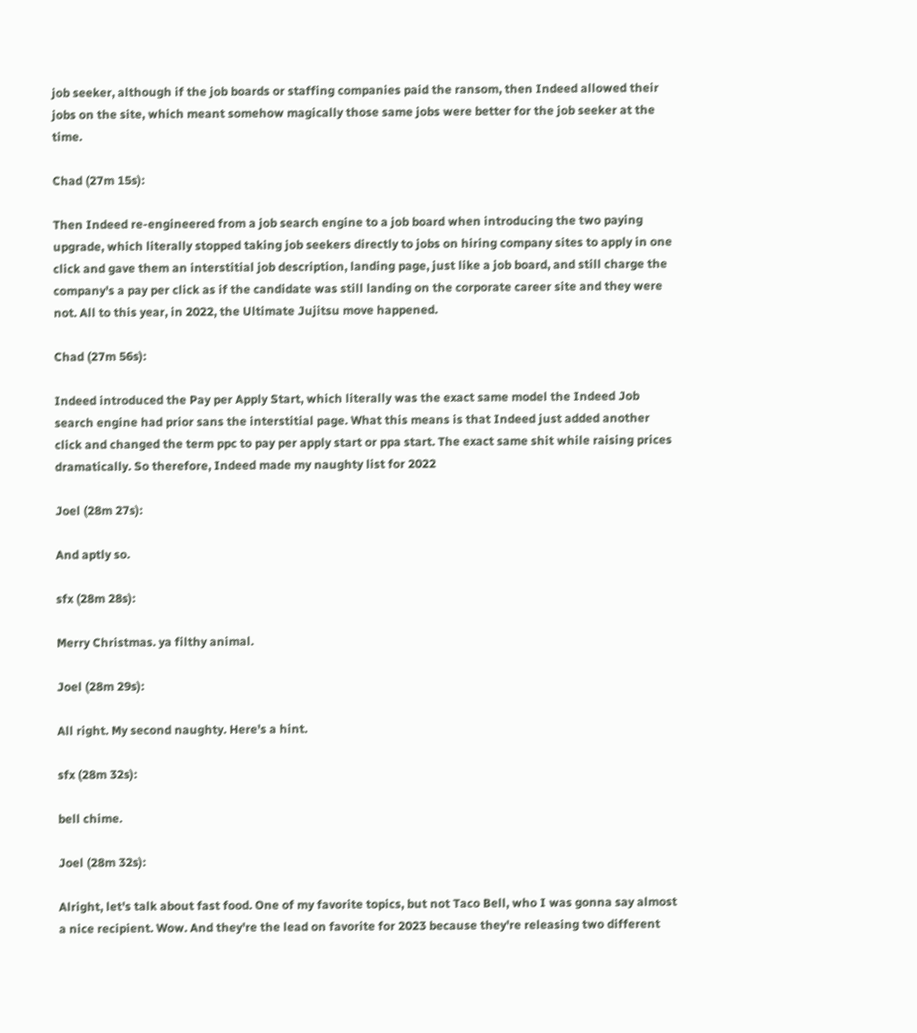job seeker, although if the job boards or staffing companies paid the ransom, then Indeed allowed their jobs on the site, which meant somehow magically those same jobs were better for the job seeker at the time.

Chad (27m 15s):

Then Indeed re-engineered from a job search engine to a job board when introducing the two paying upgrade, which literally stopped taking job seekers directly to jobs on hiring company sites to apply in one click and gave them an interstitial job description, landing page, just like a job board, and still charge the company's a pay per click as if the candidate was still landing on the corporate career site and they were not. All to this year, in 2022, the Ultimate Jujitsu move happened.

Chad (27m 56s):

Indeed introduced the Pay per Apply Start, which literally was the exact same model the Indeed Job search engine had prior sans the interstitial page. What this means is that Indeed just added another click and changed the term ppc to pay per apply start or ppa start. The exact same shit while raising prices dramatically. So therefore, Indeed made my naughty list for 2022

Joel (28m 27s):

And aptly so.

sfx (28m 28s):

Merry Christmas. ya filthy animal.

Joel (28m 29s):

All right. My second naughty. Here's a hint.

sfx (28m 32s):

bell chime.

Joel (28m 32s):

Alright, let's talk about fast food. One of my favorite topics, but not Taco Bell, who I was gonna say almost a nice recipient. Wow. And they're the lead on favorite for 2023 because they're releasing two different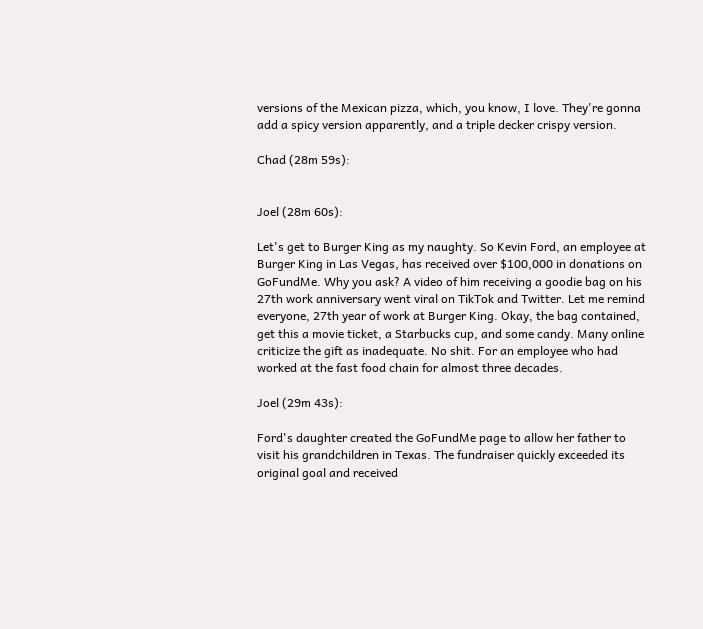versions of the Mexican pizza, which, you know, I love. They're gonna add a spicy version apparently, and a triple decker crispy version.

Chad (28m 59s):


Joel (28m 60s):

Let's get to Burger King as my naughty. So Kevin Ford, an employee at Burger King in Las Vegas, has received over $100,000 in donations on GoFundMe. Why you ask? A video of him receiving a goodie bag on his 27th work anniversary went viral on TikTok and Twitter. Let me remind everyone, 27th year of work at Burger King. Okay, the bag contained, get this a movie ticket, a Starbucks cup, and some candy. Many online criticize the gift as inadequate. No shit. For an employee who had worked at the fast food chain for almost three decades.

Joel (29m 43s):

Ford's daughter created the GoFundMe page to allow her father to visit his grandchildren in Texas. The fundraiser quickly exceeded its original goal and received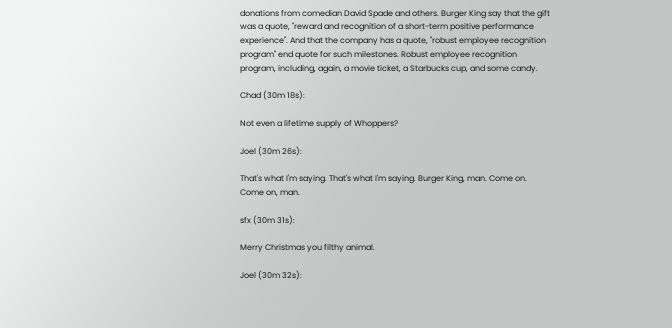donations from comedian David Spade and others. Burger King say that the gift was a quote, "reward and recognition of a short-term positive performance experience". And that the company has a quote, "robust employee recognition program" end quote for such milestones. Robust employee recognition program, including, again, a movie ticket, a Starbucks cup, and some candy.

Chad (30m 18s):

Not even a lifetime supply of Whoppers?

Joel (30m 26s):

That's what I'm saying. That's what I'm saying. Burger King, man. Come on. Come on, man.

sfx (30m 31s):

Merry Christmas you filthy animal.

Joel (30m 32s):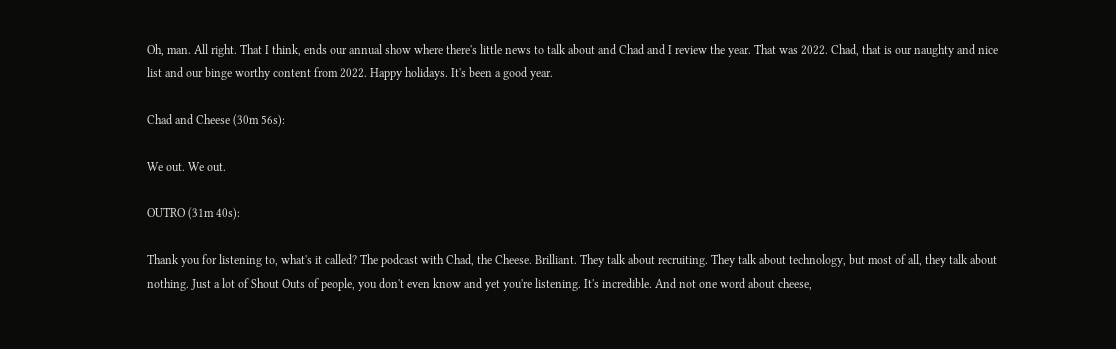Oh, man. All right. That I think, ends our annual show where there's little news to talk about and Chad and I review the year. That was 2022. Chad, that is our naughty and nice list and our binge worthy content from 2022. Happy holidays. It's been a good year.

Chad and Cheese (30m 56s):

We out. We out.

OUTRO (31m 40s):

Thank you for listening to, what's it called? The podcast with Chad, the Cheese. Brilliant. They talk about recruiting. They talk about technology, but most of all, they talk about nothing. Just a lot of Shout Outs of people, you don't even know and yet you're listening. It's incredible. And not one word about cheese,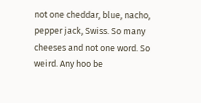not one cheddar, blue, nacho, pepper jack, Swiss. So many cheeses and not one word. So weird. Any hoo be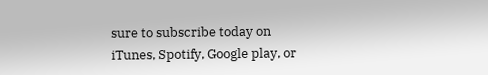sure to subscribe today on iTunes, Spotify, Google play, or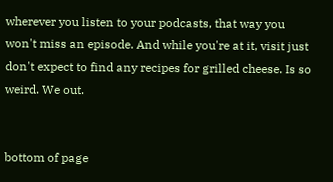wherever you listen to your podcasts, that way you won't miss an episode. And while you're at it, visit just don't expect to find any recipes for grilled cheese. Is so weird. We out.


bottom of page